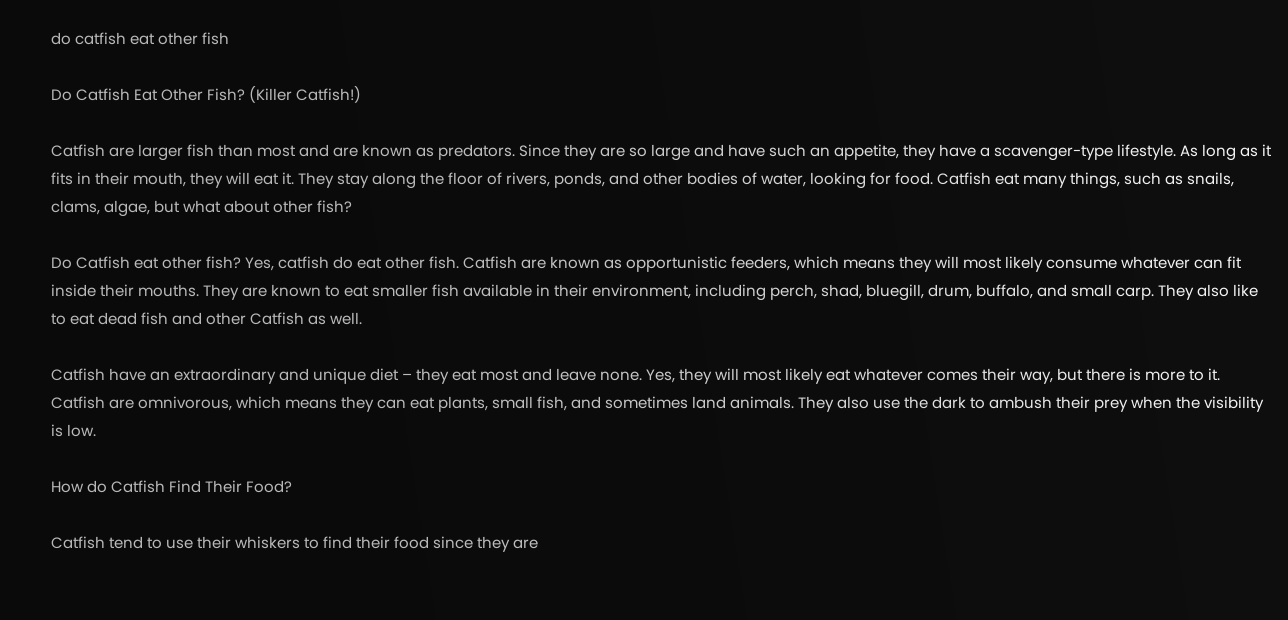do catfish eat other fish

Do Catfish Eat Other Fish? (Killer Catfish!)

Catfish are larger fish than most and are known as predators. Since they are so large and have such an appetite, they have a scavenger-type lifestyle. As long as it fits in their mouth, they will eat it. They stay along the floor of rivers, ponds, and other bodies of water, looking for food. Catfish eat many things, such as snails, clams, algae, but what about other fish?

Do Catfish eat other fish? Yes, catfish do eat other fish. Catfish are known as opportunistic feeders, which means they will most likely consume whatever can fit inside their mouths. They are known to eat smaller fish available in their environment, including perch, shad, bluegill, drum, buffalo, and small carp. They also like to eat dead fish and other Catfish as well.

Catfish have an extraordinary and unique diet – they eat most and leave none. Yes, they will most likely eat whatever comes their way, but there is more to it. Catfish are omnivorous, which means they can eat plants, small fish, and sometimes land animals. They also use the dark to ambush their prey when the visibility is low.

How do Catfish Find Their Food?

Catfish tend to use their whiskers to find their food since they are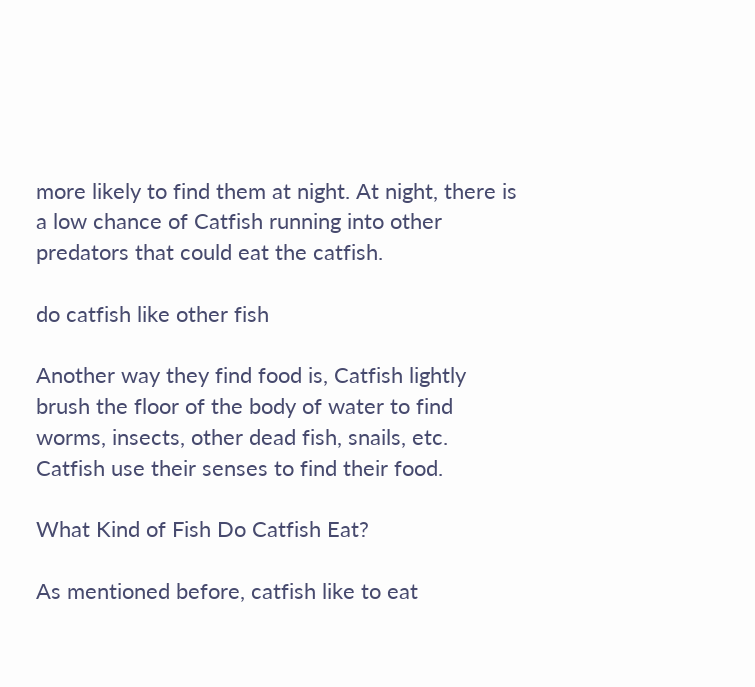more likely to find them at night. At night, there is a low chance of Catfish running into other predators that could eat the catfish.

do catfish like other fish

Another way they find food is, Catfish lightly brush the floor of the body of water to find worms, insects, other dead fish, snails, etc. Catfish use their senses to find their food.

What Kind of Fish Do Catfish Eat?

As mentioned before, catfish like to eat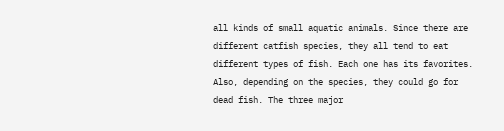all kinds of small aquatic animals. Since there are different catfish species, they all tend to eat different types of fish. Each one has its favorites. Also, depending on the species, they could go for dead fish. The three major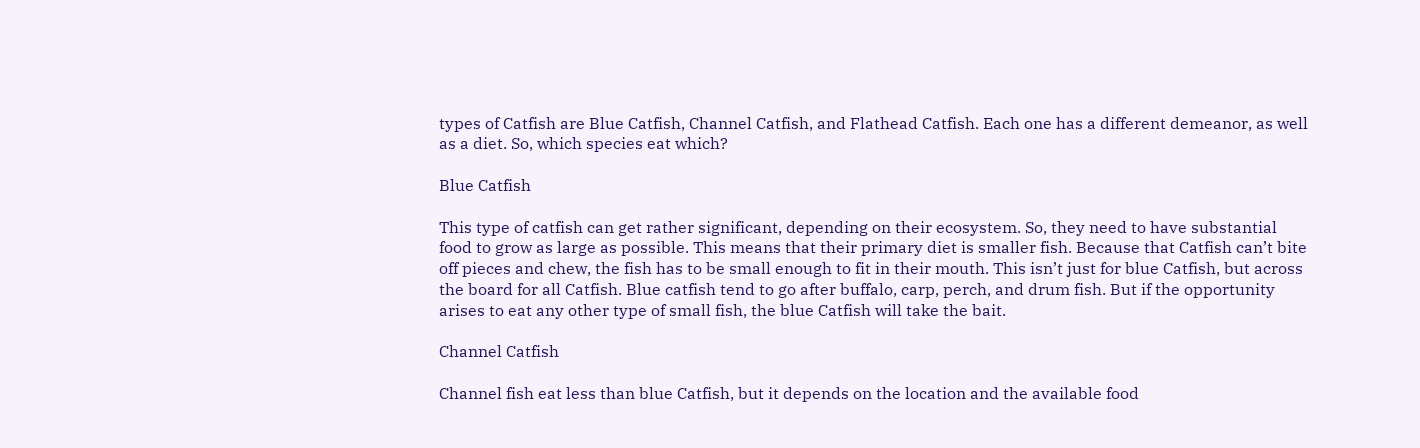types of Catfish are Blue Catfish, Channel Catfish, and Flathead Catfish. Each one has a different demeanor, as well as a diet. So, which species eat which?

Blue Catfish

This type of catfish can get rather significant, depending on their ecosystem. So, they need to have substantial food to grow as large as possible. This means that their primary diet is smaller fish. Because that Catfish can’t bite off pieces and chew, the fish has to be small enough to fit in their mouth. This isn’t just for blue Catfish, but across the board for all Catfish. Blue catfish tend to go after buffalo, carp, perch, and drum fish. But if the opportunity arises to eat any other type of small fish, the blue Catfish will take the bait.

Channel Catfish

Channel fish eat less than blue Catfish, but it depends on the location and the available food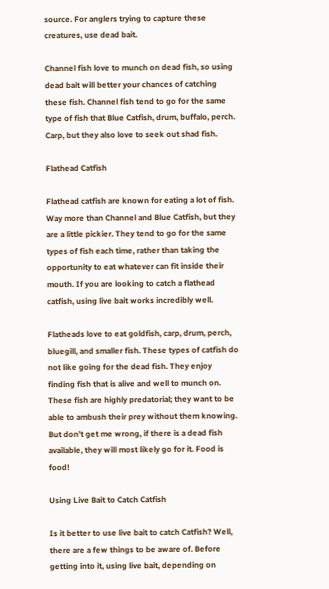source. For anglers trying to capture these creatures, use dead bait.

Channel fish love to munch on dead fish, so using dead bait will better your chances of catching these fish. Channel fish tend to go for the same type of fish that Blue Catfish, drum, buffalo, perch. Carp, but they also love to seek out shad fish.

Flathead Catfish

Flathead catfish are known for eating a lot of fish. Way more than Channel and Blue Catfish, but they are a little pickier. They tend to go for the same types of fish each time, rather than taking the opportunity to eat whatever can fit inside their mouth. If you are looking to catch a flathead catfish, using live bait works incredibly well.

Flatheads love to eat goldfish, carp, drum, perch, bluegill, and smaller fish. These types of catfish do not like going for the dead fish. They enjoy finding fish that is alive and well to munch on. These fish are highly predatorial; they want to be able to ambush their prey without them knowing. But don’t get me wrong, if there is a dead fish available, they will most likely go for it. Food is food!

Using Live Bait to Catch Catfish

Is it better to use live bait to catch Catfish? Well, there are a few things to be aware of. Before getting into it, using live bait, depending on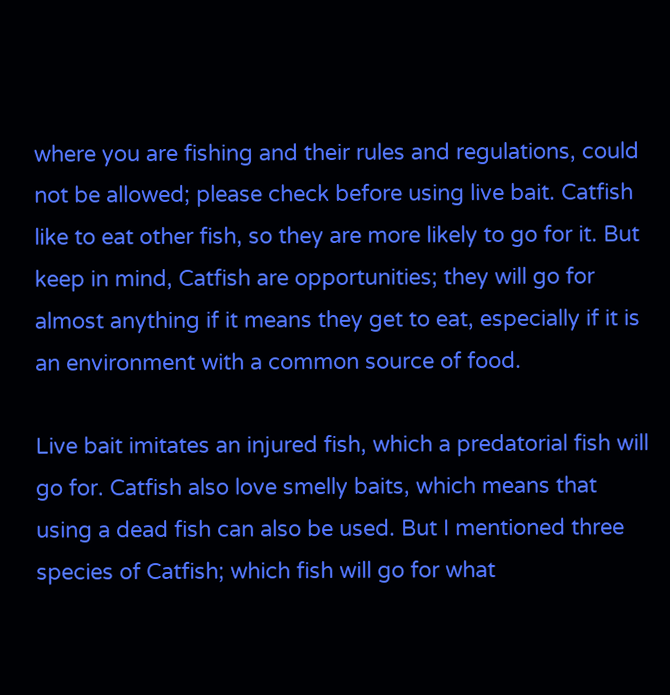where you are fishing and their rules and regulations, could not be allowed; please check before using live bait. Catfish like to eat other fish, so they are more likely to go for it. But keep in mind, Catfish are opportunities; they will go for almost anything if it means they get to eat, especially if it is an environment with a common source of food.

Live bait imitates an injured fish, which a predatorial fish will go for. Catfish also love smelly baits, which means that using a dead fish can also be used. But I mentioned three species of Catfish; which fish will go for what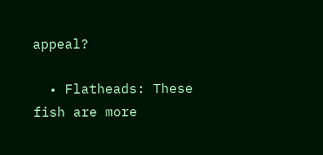appeal?

  • Flatheads: These fish are more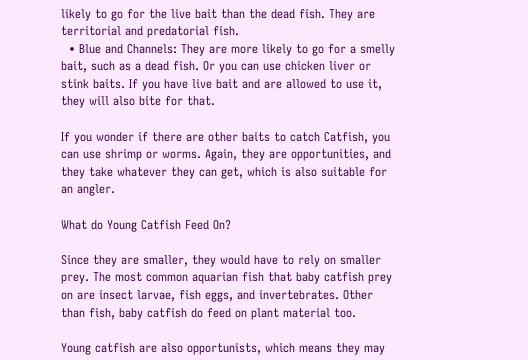likely to go for the live bait than the dead fish. They are territorial and predatorial fish.
  • Blue and Channels: They are more likely to go for a smelly bait, such as a dead fish. Or you can use chicken liver or stink baits. If you have live bait and are allowed to use it, they will also bite for that.

If you wonder if there are other baits to catch Catfish, you can use shrimp or worms. Again, they are opportunities, and they take whatever they can get, which is also suitable for an angler.

What do Young Catfish Feed On?

Since they are smaller, they would have to rely on smaller prey. The most common aquarian fish that baby catfish prey on are insect larvae, fish eggs, and invertebrates. Other than fish, baby catfish do feed on plant material too.

Young catfish are also opportunists, which means they may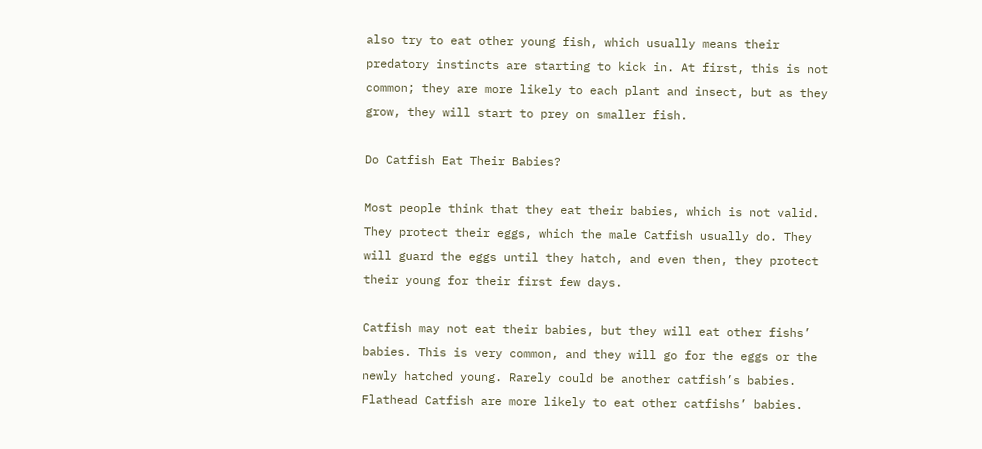also try to eat other young fish, which usually means their predatory instincts are starting to kick in. At first, this is not common; they are more likely to each plant and insect, but as they grow, they will start to prey on smaller fish.

Do Catfish Eat Their Babies?

Most people think that they eat their babies, which is not valid. They protect their eggs, which the male Catfish usually do. They will guard the eggs until they hatch, and even then, they protect their young for their first few days.

Catfish may not eat their babies, but they will eat other fishs’ babies. This is very common, and they will go for the eggs or the newly hatched young. Rarely could be another catfish’s babies. Flathead Catfish are more likely to eat other catfishs’ babies.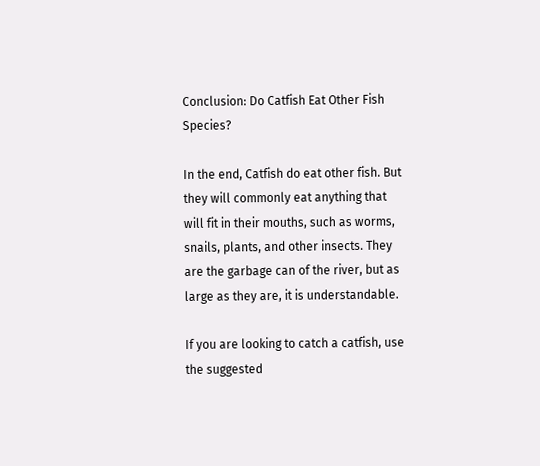Conclusion: Do Catfish Eat Other Fish Species?

In the end, Catfish do eat other fish. But they will commonly eat anything that will fit in their mouths, such as worms, snails, plants, and other insects. They are the garbage can of the river, but as large as they are, it is understandable.

If you are looking to catch a catfish, use the suggested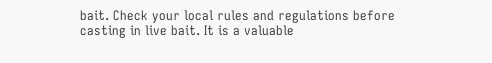bait. Check your local rules and regulations before casting in live bait. It is a valuable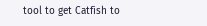tool to get Catfish to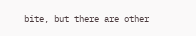bite, but there are other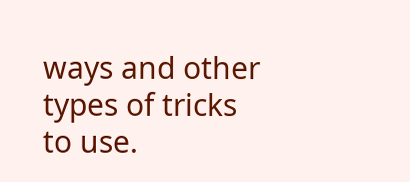ways and other types of tricks to use.